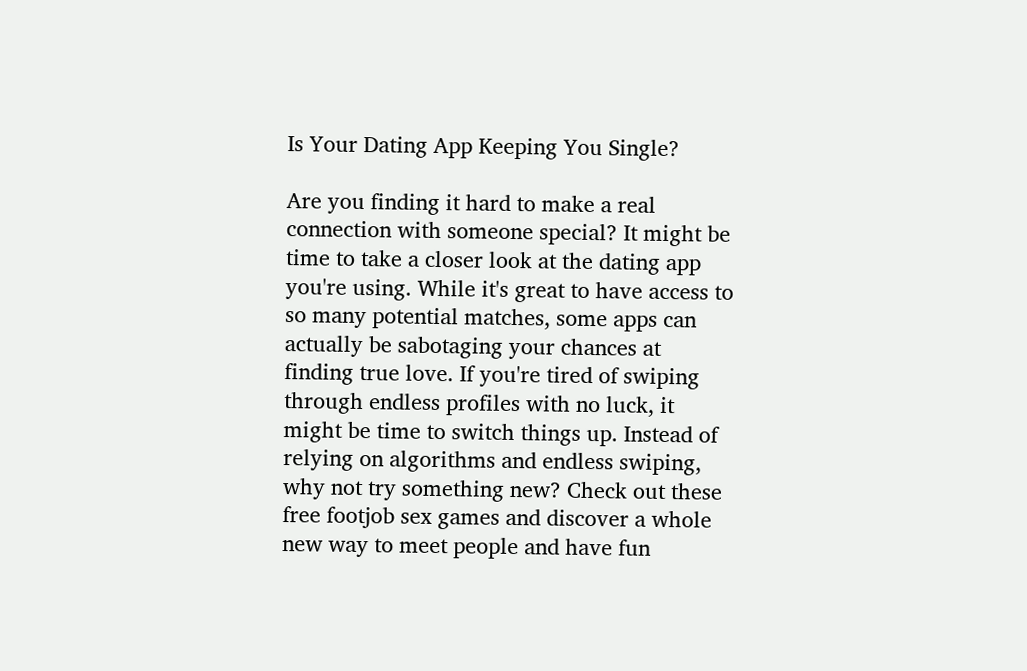Is Your Dating App Keeping You Single?

Are you finding it hard to make a real connection with someone special? It might be time to take a closer look at the dating app you're using. While it's great to have access to so many potential matches, some apps can actually be sabotaging your chances at finding true love. If you're tired of swiping through endless profiles with no luck, it might be time to switch things up. Instead of relying on algorithms and endless swiping, why not try something new? Check out these free footjob sex games and discover a whole new way to meet people and have fun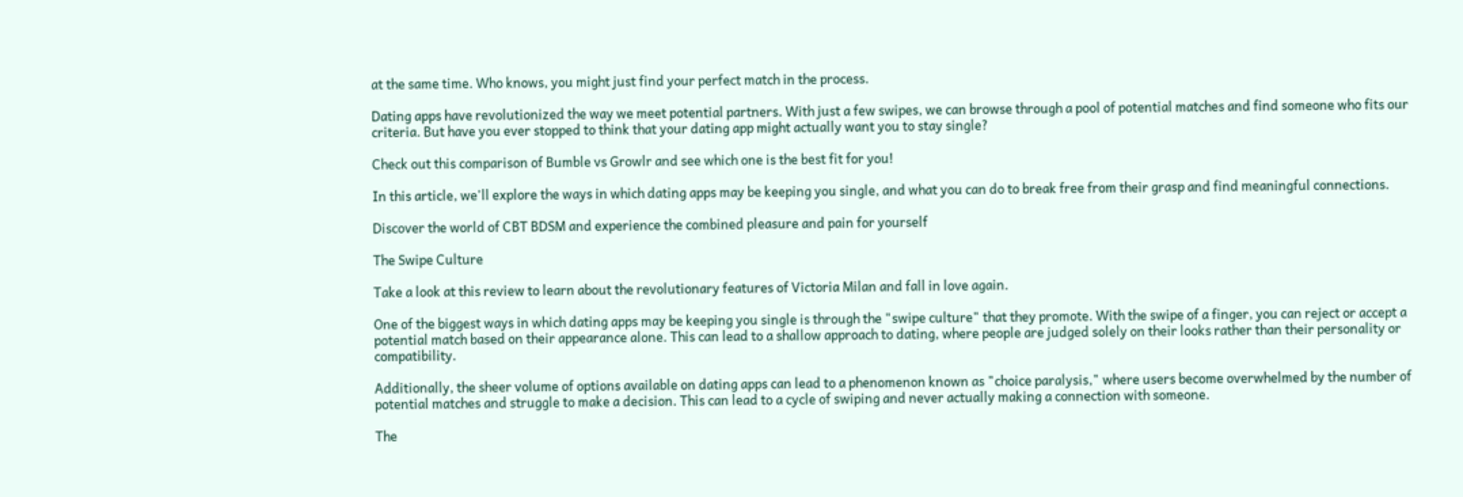at the same time. Who knows, you might just find your perfect match in the process.

Dating apps have revolutionized the way we meet potential partners. With just a few swipes, we can browse through a pool of potential matches and find someone who fits our criteria. But have you ever stopped to think that your dating app might actually want you to stay single?

Check out this comparison of Bumble vs Growlr and see which one is the best fit for you!

In this article, we'll explore the ways in which dating apps may be keeping you single, and what you can do to break free from their grasp and find meaningful connections.

Discover the world of CBT BDSM and experience the combined pleasure and pain for yourself

The Swipe Culture

Take a look at this review to learn about the revolutionary features of Victoria Milan and fall in love again.

One of the biggest ways in which dating apps may be keeping you single is through the "swipe culture" that they promote. With the swipe of a finger, you can reject or accept a potential match based on their appearance alone. This can lead to a shallow approach to dating, where people are judged solely on their looks rather than their personality or compatibility.

Additionally, the sheer volume of options available on dating apps can lead to a phenomenon known as "choice paralysis," where users become overwhelmed by the number of potential matches and struggle to make a decision. This can lead to a cycle of swiping and never actually making a connection with someone.

The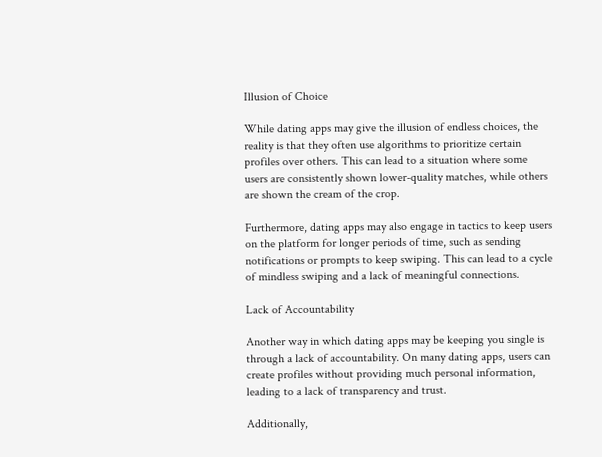Illusion of Choice

While dating apps may give the illusion of endless choices, the reality is that they often use algorithms to prioritize certain profiles over others. This can lead to a situation where some users are consistently shown lower-quality matches, while others are shown the cream of the crop.

Furthermore, dating apps may also engage in tactics to keep users on the platform for longer periods of time, such as sending notifications or prompts to keep swiping. This can lead to a cycle of mindless swiping and a lack of meaningful connections.

Lack of Accountability

Another way in which dating apps may be keeping you single is through a lack of accountability. On many dating apps, users can create profiles without providing much personal information, leading to a lack of transparency and trust.

Additionally,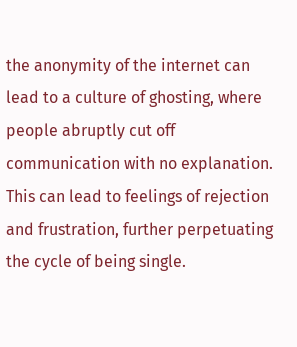the anonymity of the internet can lead to a culture of ghosting, where people abruptly cut off communication with no explanation. This can lead to feelings of rejection and frustration, further perpetuating the cycle of being single.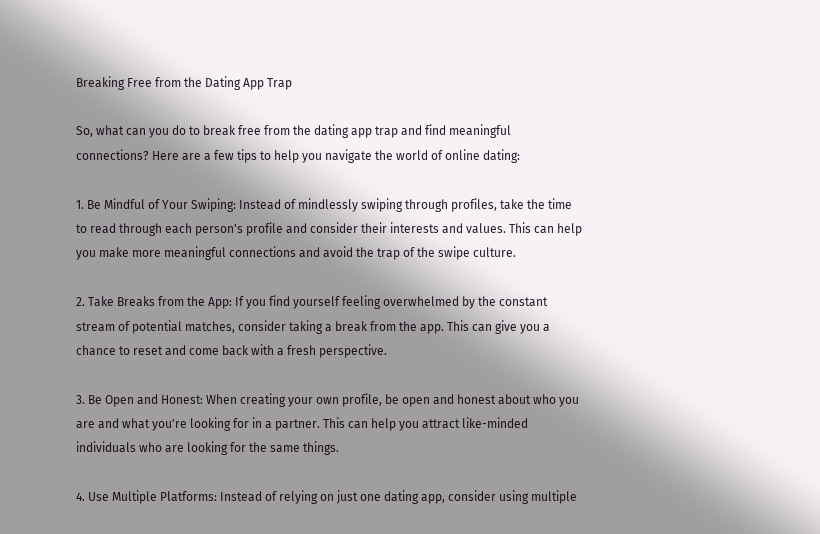Breaking Free from the Dating App Trap

So, what can you do to break free from the dating app trap and find meaningful connections? Here are a few tips to help you navigate the world of online dating:

1. Be Mindful of Your Swiping: Instead of mindlessly swiping through profiles, take the time to read through each person's profile and consider their interests and values. This can help you make more meaningful connections and avoid the trap of the swipe culture.

2. Take Breaks from the App: If you find yourself feeling overwhelmed by the constant stream of potential matches, consider taking a break from the app. This can give you a chance to reset and come back with a fresh perspective.

3. Be Open and Honest: When creating your own profile, be open and honest about who you are and what you're looking for in a partner. This can help you attract like-minded individuals who are looking for the same things.

4. Use Multiple Platforms: Instead of relying on just one dating app, consider using multiple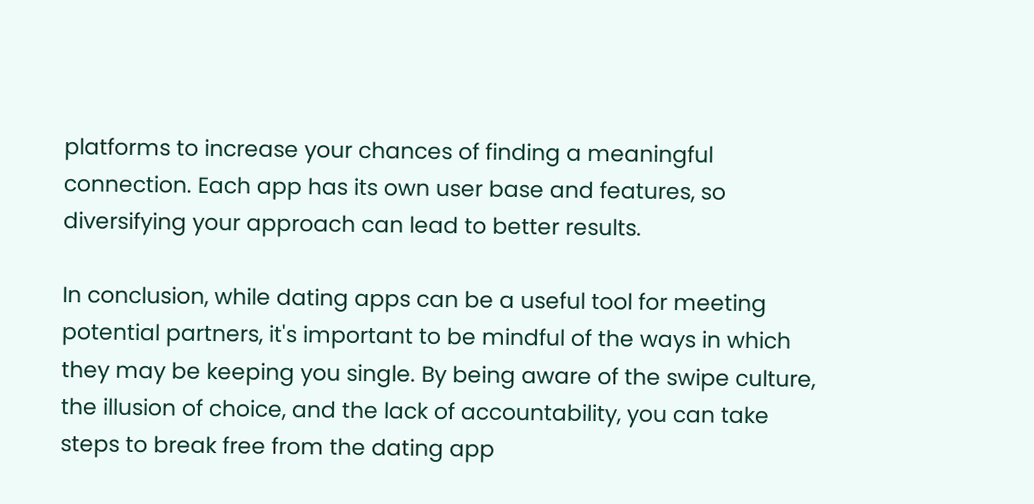platforms to increase your chances of finding a meaningful connection. Each app has its own user base and features, so diversifying your approach can lead to better results.

In conclusion, while dating apps can be a useful tool for meeting potential partners, it's important to be mindful of the ways in which they may be keeping you single. By being aware of the swipe culture, the illusion of choice, and the lack of accountability, you can take steps to break free from the dating app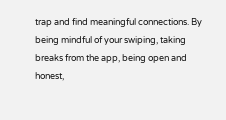trap and find meaningful connections. By being mindful of your swiping, taking breaks from the app, being open and honest,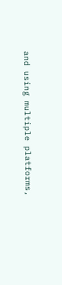and using multiple platforms,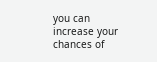you can increase your chances of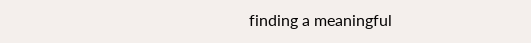finding a meaningful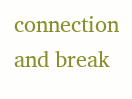connection and break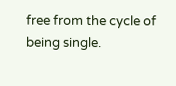free from the cycle of being single.